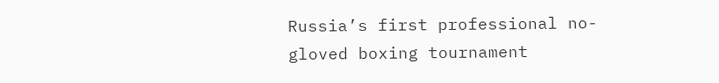Russia’s first professional no-gloved boxing tournament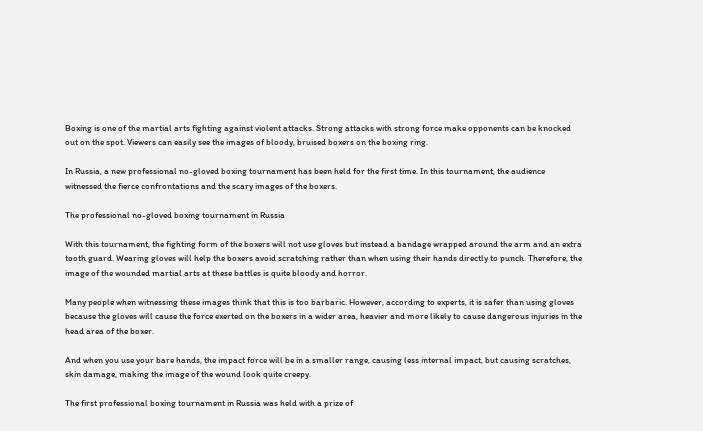Boxing is one of the martial arts fighting against violent attacks. Strong attacks with strong force make opponents can be knocked out on the spot. Viewers can easily see the images of bloody, bruised boxers on the boxing ring.

In Russia, a new professional no-gloved boxing tournament has been held for the first time. In this tournament, the audience witnessed the fierce confrontations and the scary images of the boxers.

The professional no-gloved boxing tournament in Russia

With this tournament, the fighting form of the boxers will not use gloves but instead a bandage wrapped around the arm and an extra tooth guard. Wearing gloves will help the boxers avoid scratching rather than when using their hands directly to punch. Therefore, the image of the wounded martial arts at these battles is quite bloody and horror.

Many people when witnessing these images think that this is too barbaric. However, according to experts, it is safer than using gloves because the gloves will cause the force exerted on the boxers in a wider area, heavier and more likely to cause dangerous injuries in the head area of the boxer.

And when you use your bare hands, the impact force will be in a smaller range, causing less internal impact, but causing scratches, skin damage, making the image of the wound look quite creepy.

The first professional boxing tournament in Russia was held with a prize of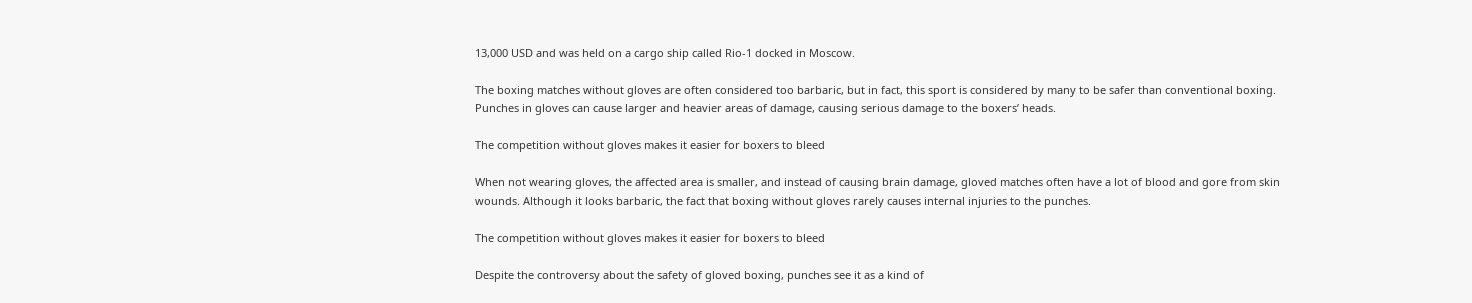13,000 USD and was held on a cargo ship called Rio-1 docked in Moscow.

The boxing matches without gloves are often considered too barbaric, but in fact, this sport is considered by many to be safer than conventional boxing. Punches in gloves can cause larger and heavier areas of damage, causing serious damage to the boxers’ heads.

The competition without gloves makes it easier for boxers to bleed

When not wearing gloves, the affected area is smaller, and instead of causing brain damage, gloved matches often have a lot of blood and gore from skin wounds. Although it looks barbaric, the fact that boxing without gloves rarely causes internal injuries to the punches.

The competition without gloves makes it easier for boxers to bleed

Despite the controversy about the safety of gloved boxing, punches see it as a kind of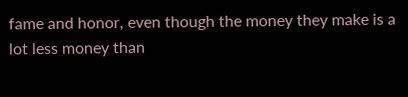fame and honor, even though the money they make is a lot less money than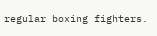regular boxing fighters.